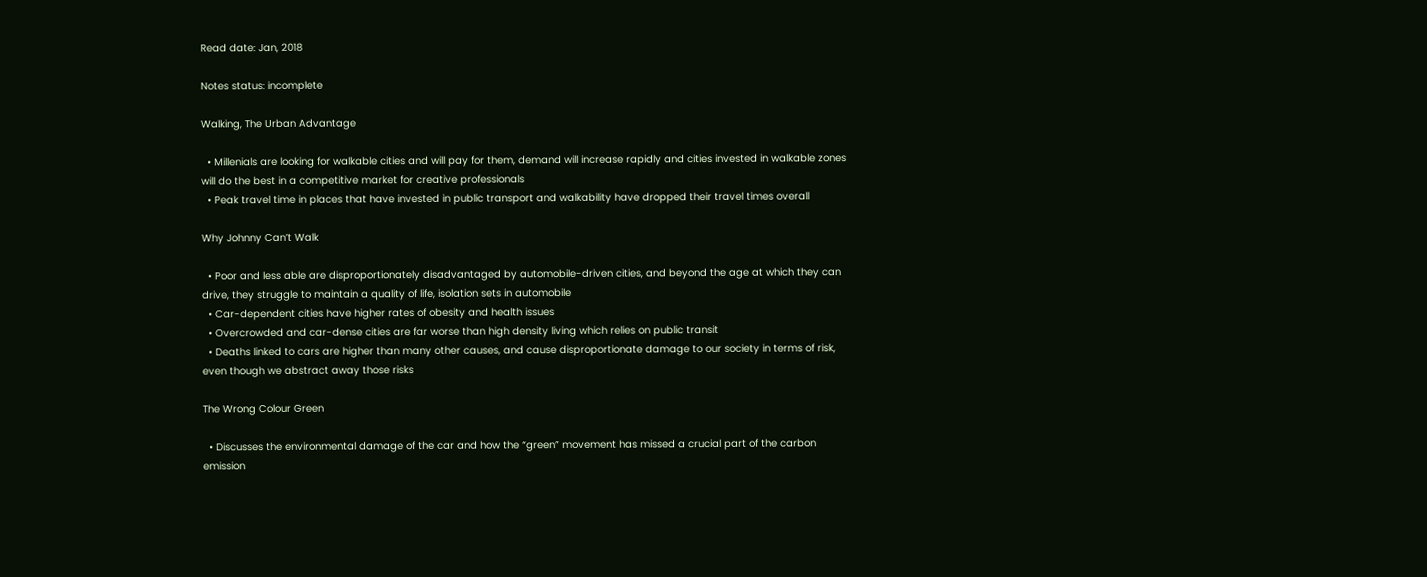Read date: Jan, 2018

Notes status: incomplete

Walking, The Urban Advantage

  • Millenials are looking for walkable cities and will pay for them, demand will increase rapidly and cities invested in walkable zones will do the best in a competitive market for creative professionals
  • Peak travel time in places that have invested in public transport and walkability have dropped their travel times overall

Why Johnny Can’t Walk

  • Poor and less able are disproportionately disadvantaged by automobile-driven cities, and beyond the age at which they can drive, they struggle to maintain a quality of life, isolation sets in automobile
  • Car-dependent cities have higher rates of obesity and health issues
  • Overcrowded and car-dense cities are far worse than high density living which relies on public transit
  • Deaths linked to cars are higher than many other causes, and cause disproportionate damage to our society in terms of risk, even though we abstract away those risks

The Wrong Colour Green

  • Discusses the environmental damage of the car and how the “green” movement has missed a crucial part of the carbon emission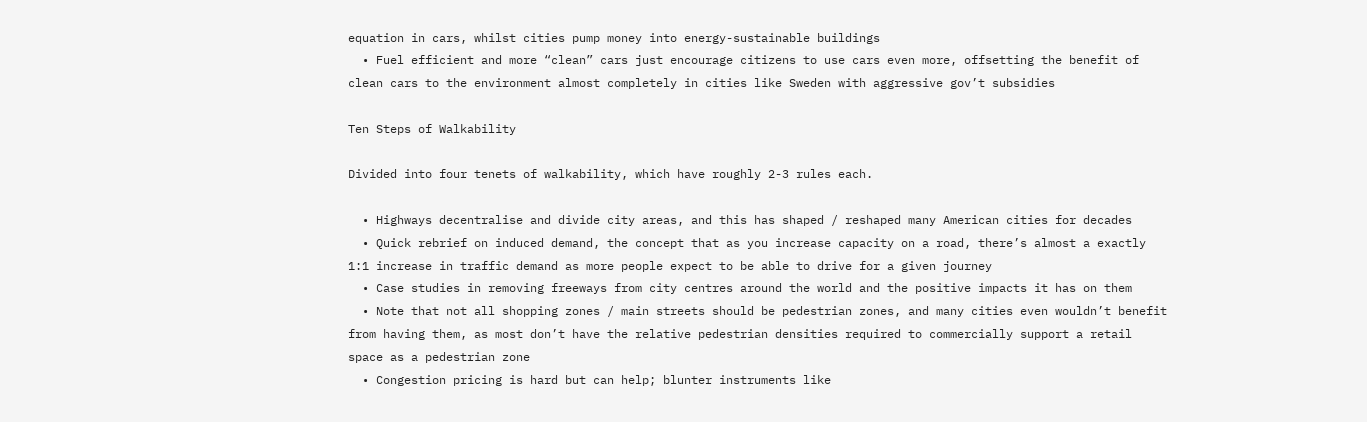equation in cars, whilst cities pump money into energy-sustainable buildings
  • Fuel efficient and more “clean” cars just encourage citizens to use cars even more, offsetting the benefit of clean cars to the environment almost completely in cities like Sweden with aggressive gov’t subsidies

Ten Steps of Walkability

Divided into four tenets of walkability, which have roughly 2-3 rules each.

  • Highways decentralise and divide city areas, and this has shaped / reshaped many American cities for decades
  • Quick rebrief on induced demand, the concept that as you increase capacity on a road, there’s almost a exactly 1:1 increase in traffic demand as more people expect to be able to drive for a given journey
  • Case studies in removing freeways from city centres around the world and the positive impacts it has on them
  • Note that not all shopping zones / main streets should be pedestrian zones, and many cities even wouldn’t benefit from having them, as most don’t have the relative pedestrian densities required to commercially support a retail space as a pedestrian zone
  • Congestion pricing is hard but can help; blunter instruments like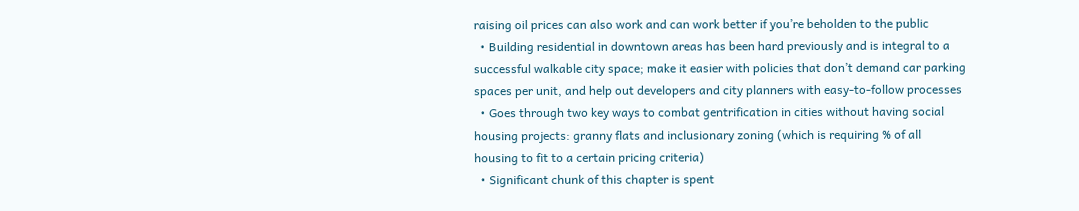raising oil prices can also work and can work better if you’re beholden to the public
  • Building residential in downtown areas has been hard previously and is integral to a successful walkable city space; make it easier with policies that don’t demand car parking spaces per unit, and help out developers and city planners with easy-to-follow processes
  • Goes through two key ways to combat gentrification in cities without having social housing projects: granny flats and inclusionary zoning (which is requiring % of all housing to fit to a certain pricing criteria)
  • Significant chunk of this chapter is spent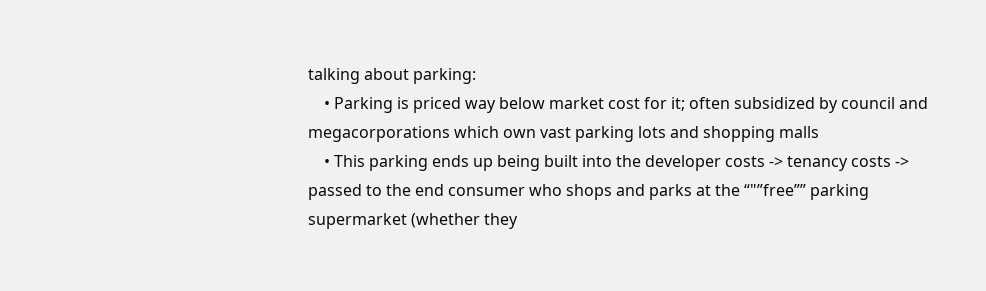talking about parking:
    • Parking is priced way below market cost for it; often subsidized by council and megacorporations which own vast parking lots and shopping malls
    • This parking ends up being built into the developer costs -> tenancy costs -> passed to the end consumer who shops and parks at the “"”free”” parking supermarket (whether they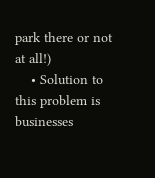park there or not at all!)
    • Solution to this problem is businesses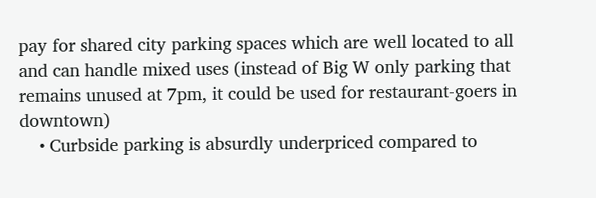pay for shared city parking spaces which are well located to all and can handle mixed uses (instead of Big W only parking that remains unused at 7pm, it could be used for restaurant-goers in downtown)
    • Curbside parking is absurdly underpriced compared to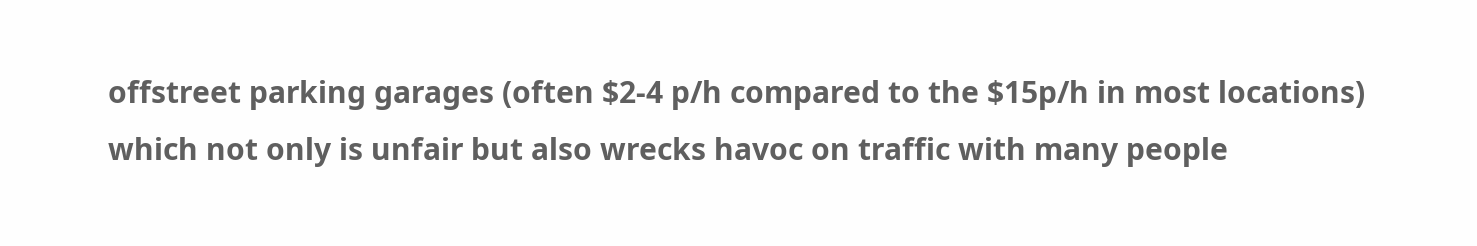offstreet parking garages (often $2-4 p/h compared to the $15p/h in most locations) which not only is unfair but also wrecks havoc on traffic with many people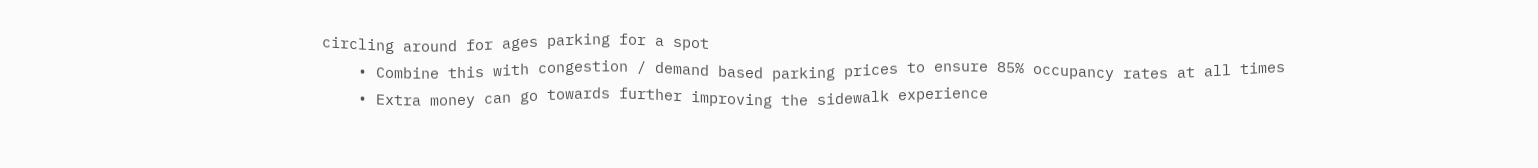circling around for ages parking for a spot
    • Combine this with congestion / demand based parking prices to ensure 85% occupancy rates at all times
    • Extra money can go towards further improving the sidewalk experience